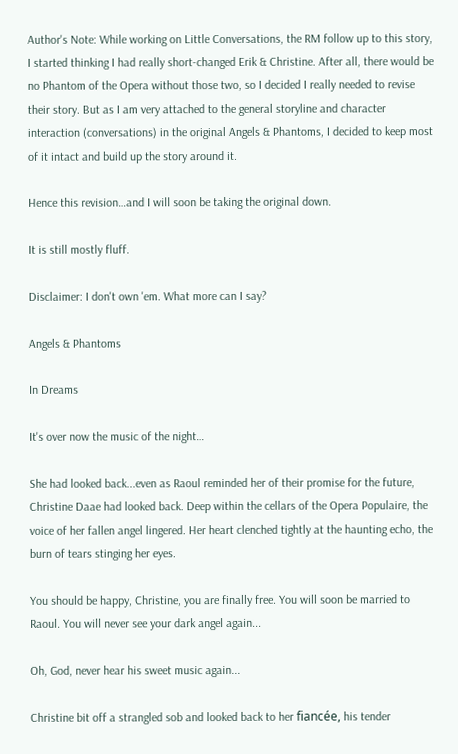Author's Note: While working on Little Conversations, the RM follow up to this story, I started thinking I had really short-changed Erik & Christine. After all, there would be no Phantom of the Opera without those two, so I decided I really needed to revise their story. But as I am very attached to the general storyline and character interaction (conversations) in the original Angels & Phantoms, I decided to keep most of it intact and build up the story around it.

Hence this revision…and I will soon be taking the original down.

It is still mostly fluff.

Disclaimer: I don't own 'em. What more can I say?

Angels & Phantoms

In Dreams

It's over now the music of the night…

She had looked back...even as Raoul reminded her of their promise for the future, Christine Daae had looked back. Deep within the cellars of the Opera Populaire, the voice of her fallen angel lingered. Her heart clenched tightly at the haunting echo, the burn of tears stinging her eyes.

You should be happy, Christine, you are finally free. You will soon be married to Raoul. You will never see your dark angel again...

Oh, God, never hear his sweet music again...

Christine bit off a strangled sob and looked back to her fiancée, his tender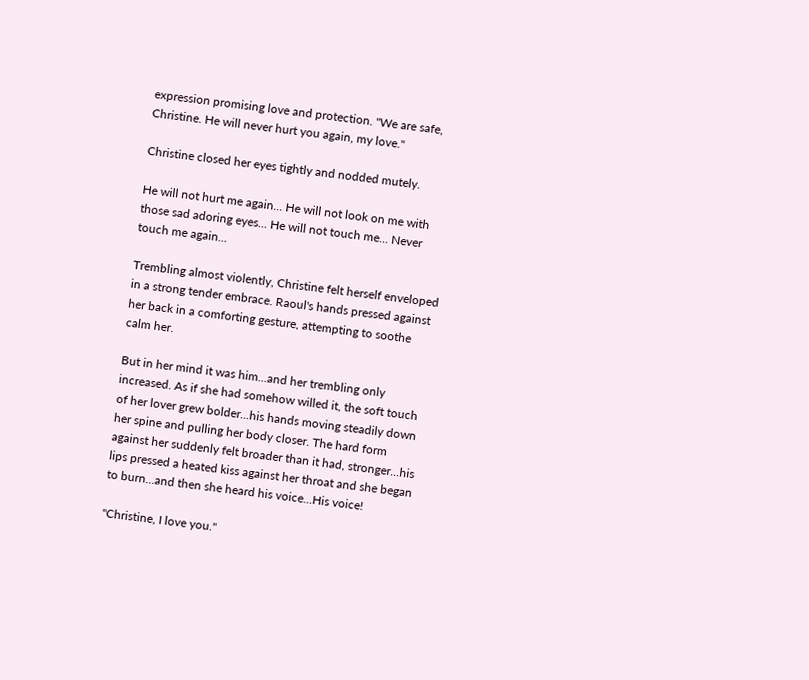expression promising love and protection. "We are safe, Christine. He will never hurt you again, my love."

Christine closed her eyes tightly and nodded mutely.

He will not hurt me again... He will not look on me with those sad adoring eyes... He will not touch me... Never touch me again...

Trembling almost violently, Christine felt herself enveloped in a strong tender embrace. Raoul's hands pressed against her back in a comforting gesture, attempting to soothe calm her.

But in her mind it was him...and her trembling only increased. As if she had somehow willed it, the soft touch of her lover grew bolder...his hands moving steadily down her spine and pulling her body closer. The hard form against her suddenly felt broader than it had, stronger...his lips pressed a heated kiss against her throat and she began to burn…and then she heard his voice...His voice!

"Christine, I love you."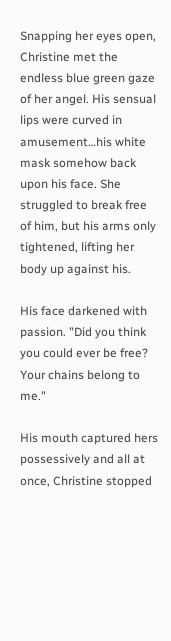Snapping her eyes open, Christine met the endless blue green gaze of her angel. His sensual lips were curved in amusement…his white mask somehow back upon his face. She struggled to break free of him, but his arms only tightened, lifting her body up against his.

His face darkened with passion. "Did you think you could ever be free? Your chains belong to me."

His mouth captured hers possessively and all at once, Christine stopped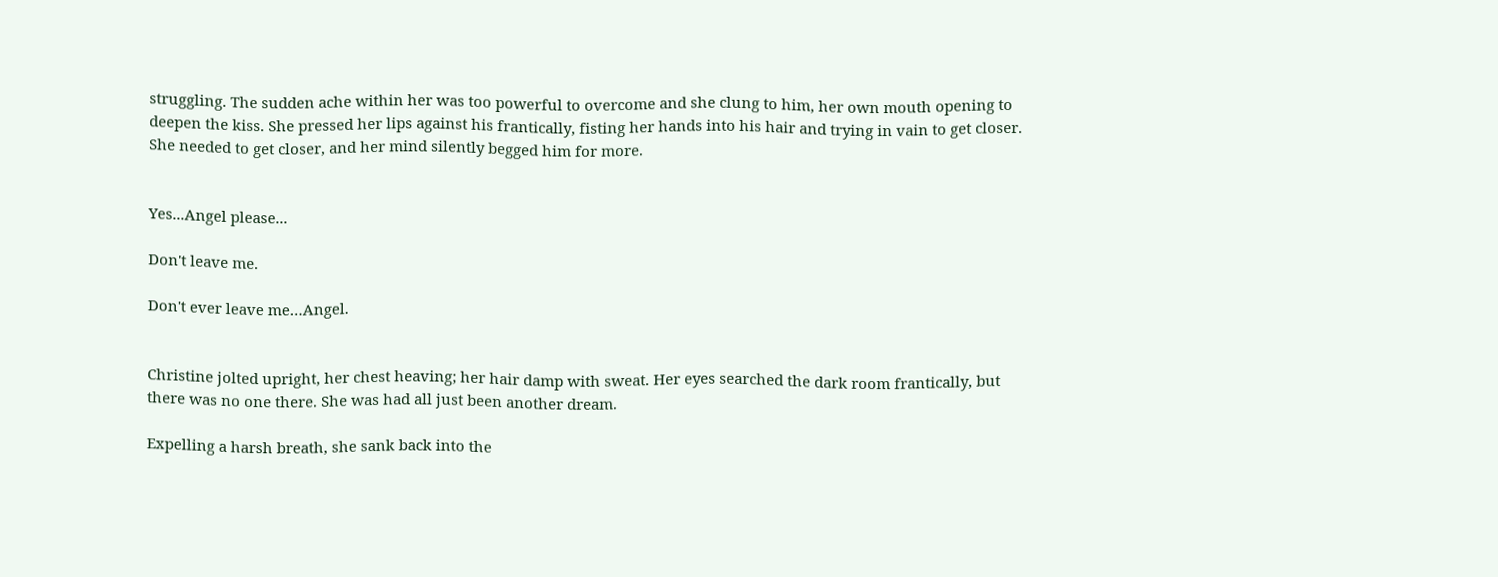struggling. The sudden ache within her was too powerful to overcome and she clung to him, her own mouth opening to deepen the kiss. She pressed her lips against his frantically, fisting her hands into his hair and trying in vain to get closer. She needed to get closer, and her mind silently begged him for more.


Yes...Angel please...

Don't leave me.

Don't ever leave me…Angel.


Christine jolted upright, her chest heaving; her hair damp with sweat. Her eyes searched the dark room frantically, but there was no one there. She was had all just been another dream.

Expelling a harsh breath, she sank back into the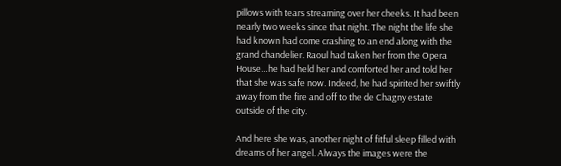pillows with tears streaming over her cheeks. It had been nearly two weeks since that night. The night the life she had known had come crashing to an end along with the grand chandelier. Raoul had taken her from the Opera House…he had held her and comforted her and told her that she was safe now. Indeed, he had spirited her swiftly away from the fire and off to the de Chagny estate outside of the city.

And here she was, another night of fitful sleep filled with dreams of her angel. Always the images were the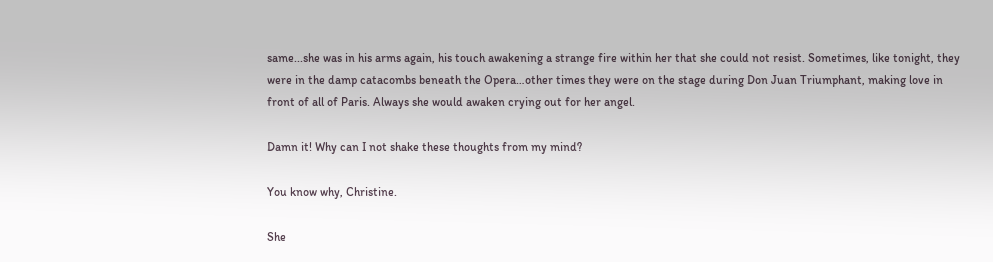same...she was in his arms again, his touch awakening a strange fire within her that she could not resist. Sometimes, like tonight, they were in the damp catacombs beneath the Opera…other times they were on the stage during Don Juan Triumphant, making love in front of all of Paris. Always she would awaken crying out for her angel.

Damn it! Why can I not shake these thoughts from my mind?

You know why, Christine.

She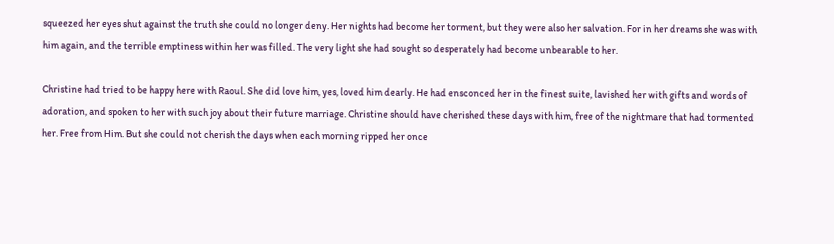squeezed her eyes shut against the truth she could no longer deny. Her nights had become her torment, but they were also her salvation. For in her dreams she was with him again, and the terrible emptiness within her was filled. The very light she had sought so desperately had become unbearable to her.

Christine had tried to be happy here with Raoul. She did love him, yes, loved him dearly. He had ensconced her in the finest suite, lavished her with gifts and words of adoration, and spoken to her with such joy about their future marriage. Christine should have cherished these days with him, free of the nightmare that had tormented her. Free from Him. But she could not cherish the days when each morning ripped her once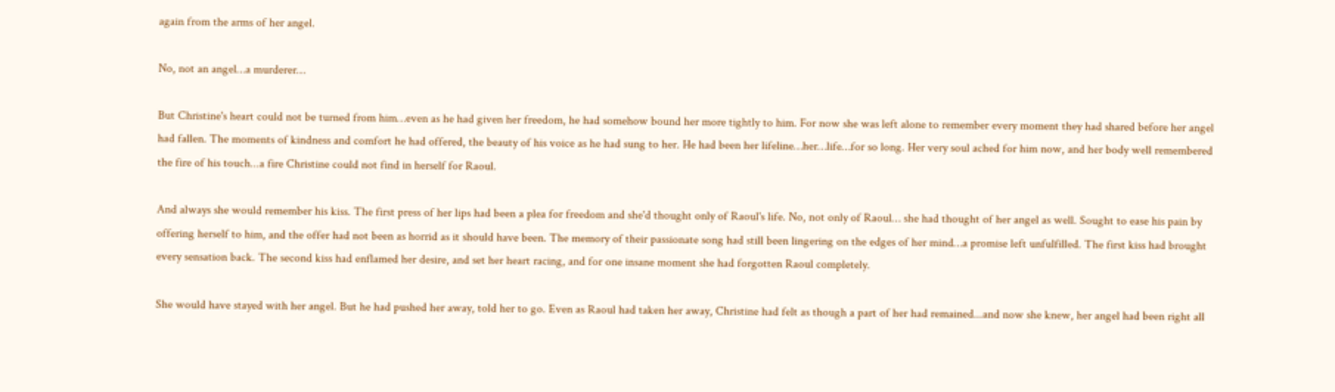again from the arms of her angel.

No, not an angel…a murderer…

But Christine's heart could not be turned from him…even as he had given her freedom, he had somehow bound her more tightly to him. For now she was left alone to remember every moment they had shared before her angel had fallen. The moments of kindness and comfort he had offered, the beauty of his voice as he had sung to her. He had been her lifeline…her…life…for so long. Her very soul ached for him now, and her body well remembered the fire of his touch...a fire Christine could not find in herself for Raoul.

And always she would remember his kiss. The first press of her lips had been a plea for freedom and she'd thought only of Raoul's life. No, not only of Raoul… she had thought of her angel as well. Sought to ease his pain by offering herself to him, and the offer had not been as horrid as it should have been. The memory of their passionate song had still been lingering on the edges of her mind…a promise left unfulfilled. The first kiss had brought every sensation back. The second kiss had enflamed her desire, and set her heart racing, and for one insane moment she had forgotten Raoul completely.

She would have stayed with her angel. But he had pushed her away, told her to go. Even as Raoul had taken her away, Christine had felt as though a part of her had remained...and now she knew, her angel had been right all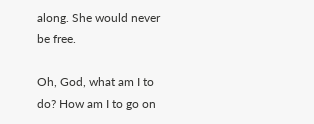along. She would never be free.

Oh, God, what am I to do? How am I to go on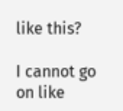like this?

I cannot go on like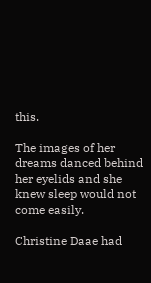this.

The images of her dreams danced behind her eyelids and she knew sleep would not come easily.

Christine Daae had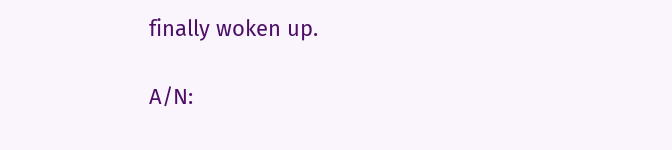finally woken up.

A/N: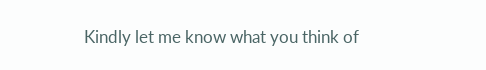Kindly let me know what you think of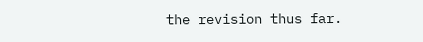the revision thus far.